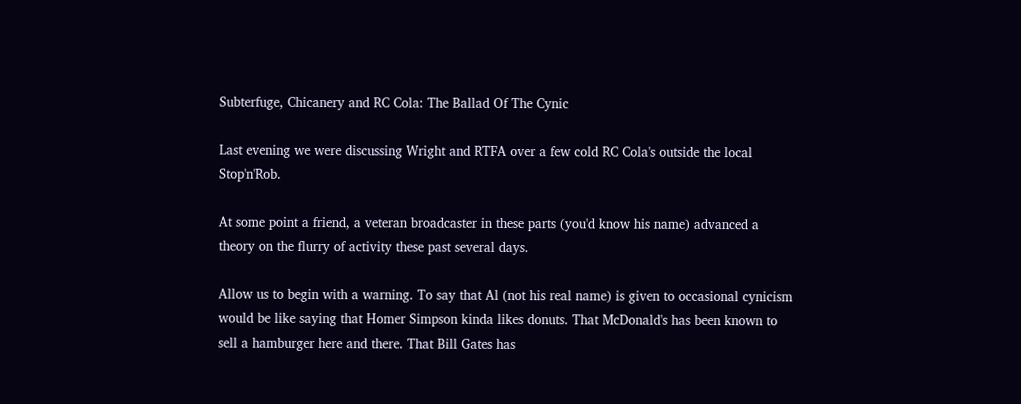Subterfuge, Chicanery and RC Cola: The Ballad Of The Cynic

Last evening we were discussing Wright and RTFA over a few cold RC Cola's outside the local Stop'n'Rob.

At some point a friend, a veteran broadcaster in these parts (you'd know his name) advanced a theory on the flurry of activity these past several days.

Allow us to begin with a warning. To say that Al (not his real name) is given to occasional cynicism would be like saying that Homer Simpson kinda likes donuts. That McDonald's has been known to sell a hamburger here and there. That Bill Gates has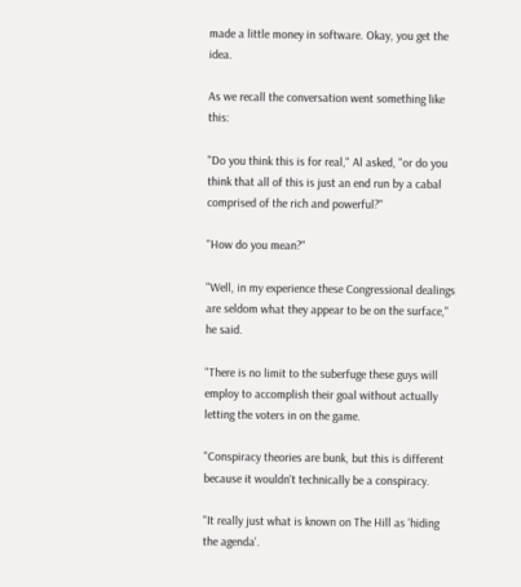made a little money in software. Okay, you get the idea.

As we recall the conversation went something like this:

"Do you think this is for real," Al asked, "or do you think that all of this is just an end run by a cabal comprised of the rich and powerful?"

"How do you mean?"

"Well, in my experience these Congressional dealings are seldom what they appear to be on the surface," he said.

"There is no limit to the suberfuge these guys will employ to accomplish their goal without actually letting the voters in on the game.

"Conspiracy theories are bunk, but this is different because it wouldn't technically be a conspiracy.

"It really just what is known on The Hill as 'hiding the agenda'.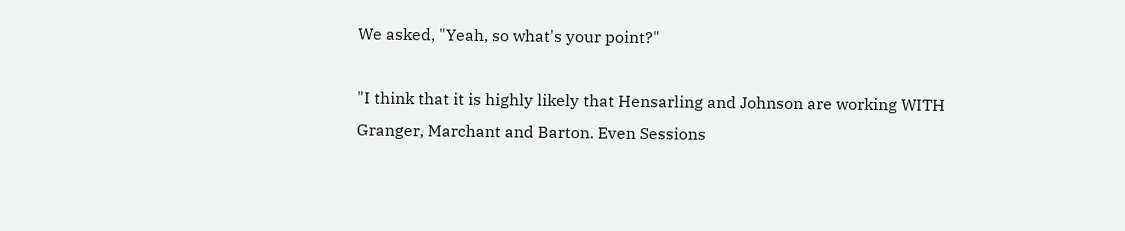We asked, "Yeah, so what's your point?"

"I think that it is highly likely that Hensarling and Johnson are working WITH Granger, Marchant and Barton. Even Sessions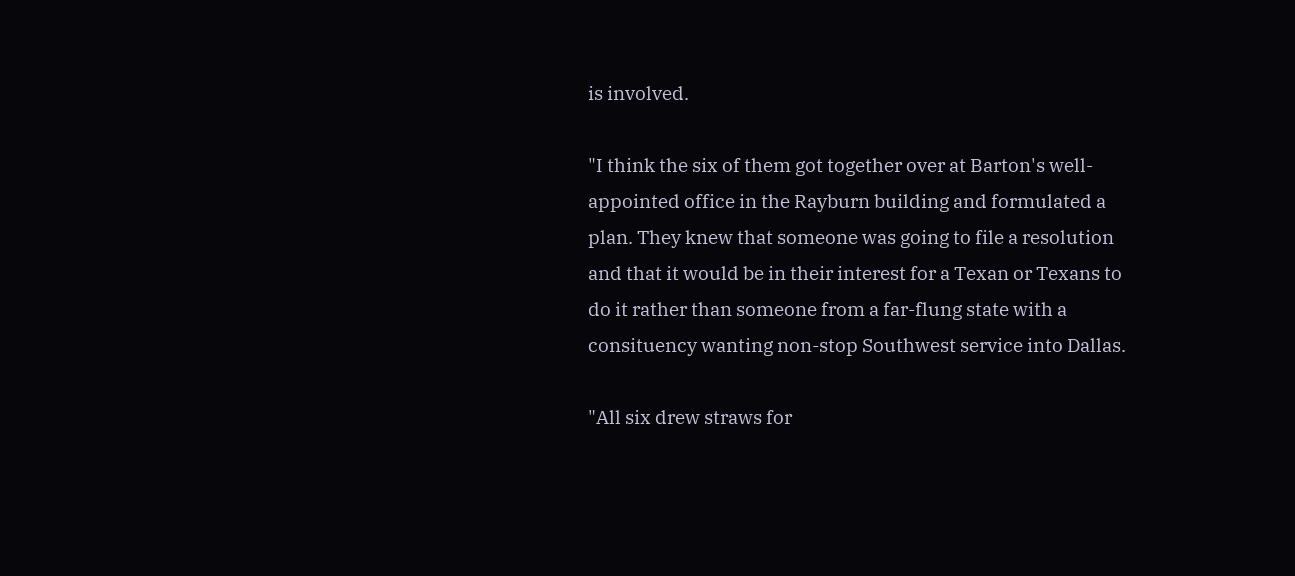is involved.

"I think the six of them got together over at Barton's well-appointed office in the Rayburn building and formulated a plan. They knew that someone was going to file a resolution and that it would be in their interest for a Texan or Texans to do it rather than someone from a far-flung state with a consituency wanting non-stop Southwest service into Dallas.

"All six drew straws for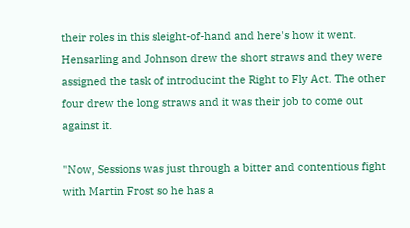their roles in this sleight-of-hand and here's how it went. Hensarling and Johnson drew the short straws and they were assigned the task of introducint the Right to Fly Act. The other four drew the long straws and it was their job to come out against it.

"Now, Sessions was just through a bitter and contentious fight with Martin Frost so he has a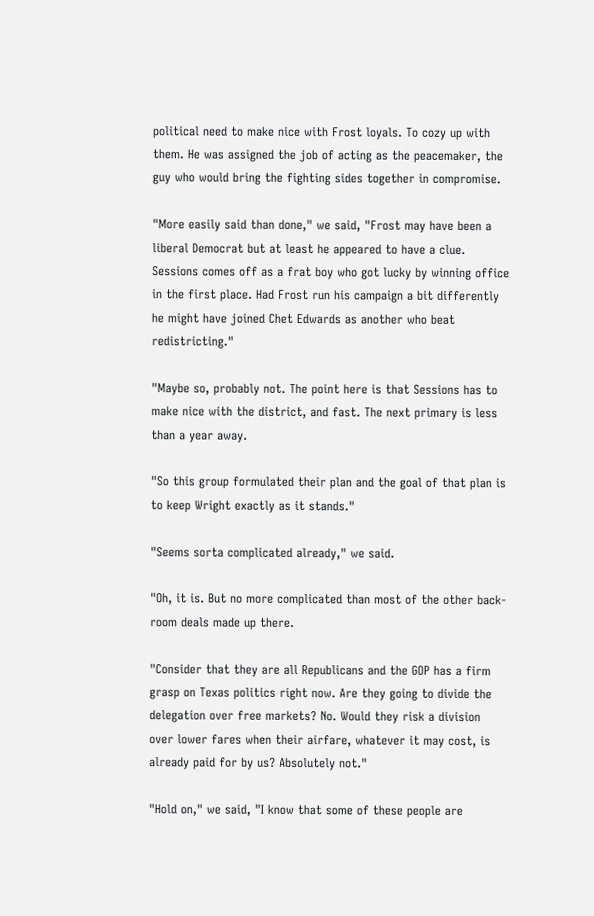political need to make nice with Frost loyals. To cozy up with them. He was assigned the job of acting as the peacemaker, the guy who would bring the fighting sides together in compromise.

"More easily said than done," we said, "Frost may have been a liberal Democrat but at least he appeared to have a clue. Sessions comes off as a frat boy who got lucky by winning office in the first place. Had Frost run his campaign a bit differently he might have joined Chet Edwards as another who beat redistricting."

"Maybe so, probably not. The point here is that Sessions has to make nice with the district, and fast. The next primary is less than a year away.

"So this group formulated their plan and the goal of that plan is to keep Wright exactly as it stands."

"Seems sorta complicated already," we said.

"Oh, it is. But no more complicated than most of the other back-room deals made up there.

"Consider that they are all Republicans and the GOP has a firm grasp on Texas politics right now. Are they going to divide the delegation over free markets? No. Would they risk a division over lower fares when their airfare, whatever it may cost, is already paid for by us? Absolutely not."

"Hold on," we said, "I know that some of these people are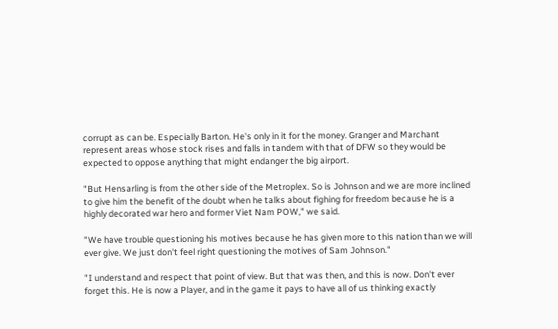corrupt as can be. Especially Barton. He's only in it for the money. Granger and Marchant represent areas whose stock rises and falls in tandem with that of DFW so they would be expected to oppose anything that might endanger the big airport.

"But Hensarling is from the other side of the Metroplex. So is Johnson and we are more inclined to give him the benefit of the doubt when he talks about fighing for freedom because he is a highly decorated war hero and former Viet Nam POW," we said.

"We have trouble questioning his motives because he has given more to this nation than we will ever give. We just don't feel right questioning the motives of Sam Johnson."

"I understand and respect that point of view. But that was then, and this is now. Don't ever forget this. He is now a Player, and in the game it pays to have all of us thinking exactly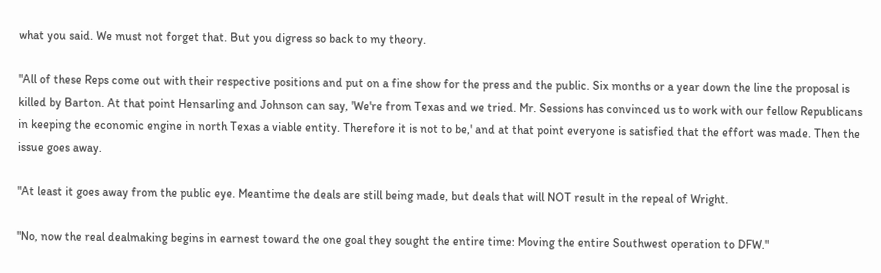what you said. We must not forget that. But you digress so back to my theory.

"All of these Reps come out with their respective positions and put on a fine show for the press and the public. Six months or a year down the line the proposal is killed by Barton. At that point Hensarling and Johnson can say, 'We're from Texas and we tried. Mr. Sessions has convinced us to work with our fellow Republicans in keeping the economic engine in north Texas a viable entity. Therefore it is not to be,' and at that point everyone is satisfied that the effort was made. Then the issue goes away.

"At least it goes away from the public eye. Meantime the deals are still being made, but deals that will NOT result in the repeal of Wright.

"No, now the real dealmaking begins in earnest toward the one goal they sought the entire time: Moving the entire Southwest operation to DFW."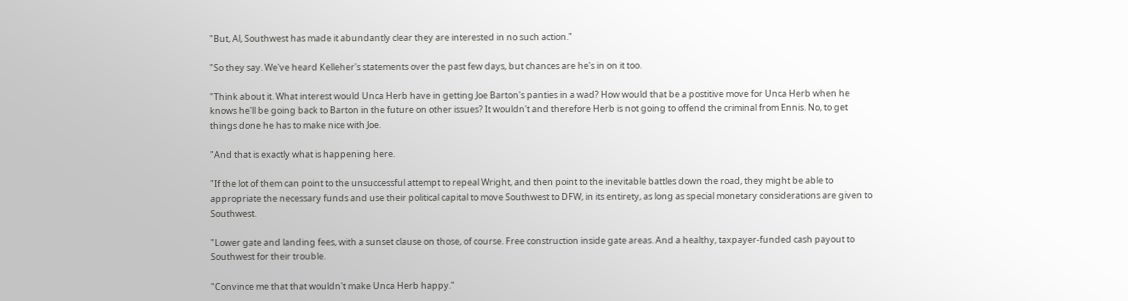"But, Al, Southwest has made it abundantly clear they are interested in no such action."

"So they say. We've heard Kelleher's statements over the past few days, but chances are he's in on it too.

"Think about it. What interest would Unca Herb have in getting Joe Barton's panties in a wad? How would that be a postitive move for Unca Herb when he knows he'll be going back to Barton in the future on other issues? It wouldn't and therefore Herb is not going to offend the criminal from Ennis. No, to get things done he has to make nice with Joe.

"And that is exactly what is happening here.

"If the lot of them can point to the unsuccessful attempt to repeal Wright, and then point to the inevitable battles down the road, they might be able to appropriate the necessary funds and use their political capital to move Southwest to DFW, in its entirety, as long as special monetary considerations are given to Southwest.

"Lower gate and landing fees, with a sunset clause on those, of course. Free construction inside gate areas. And a healthy, taxpayer-funded cash payout to Southwest for their trouble.

"Convince me that that wouldn't make Unca Herb happy."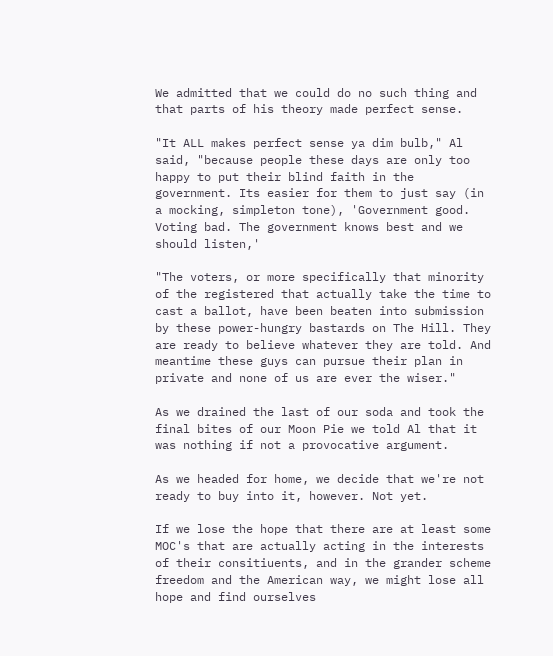We admitted that we could do no such thing and that parts of his theory made perfect sense.

"It ALL makes perfect sense ya dim bulb," Al said, "because people these days are only too happy to put their blind faith in the government. Its easier for them to just say (in a mocking, simpleton tone), 'Government good. Voting bad. The government knows best and we should listen,'

"The voters, or more specifically that minority of the registered that actually take the time to cast a ballot, have been beaten into submission by these power-hungry bastards on The Hill. They are ready to believe whatever they are told. And meantime these guys can pursue their plan in private and none of us are ever the wiser."

As we drained the last of our soda and took the final bites of our Moon Pie we told Al that it was nothing if not a provocative argument.

As we headed for home, we decide that we're not ready to buy into it, however. Not yet.

If we lose the hope that there are at least some MOC's that are actually acting in the interests of their consitiuents, and in the grander scheme freedom and the American way, we might lose all hope and find ourselves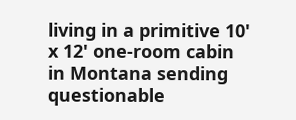living in a primitive 10' x 12' one-room cabin in Montana sending questionable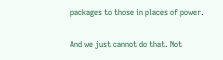packages to those in places of power.

And we just cannot do that. Not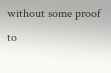without some proof to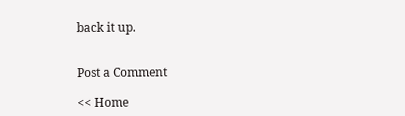back it up.


Post a Comment

<< Home